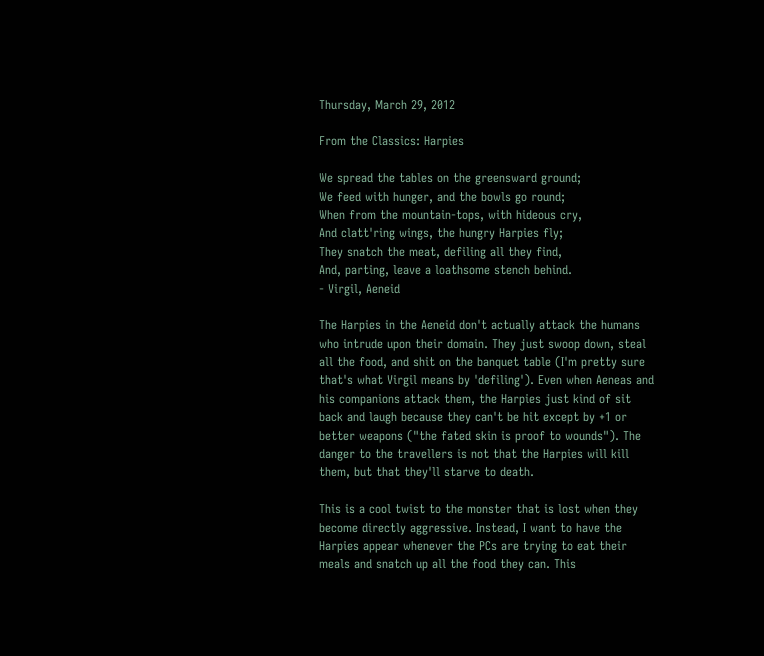Thursday, March 29, 2012

From the Classics: Harpies

We spread the tables on the greensward ground;
We feed with hunger, and the bowls go round;
When from the mountain-tops, with hideous cry,
And clatt'ring wings, the hungry Harpies fly;
They snatch the meat, defiling all they find,
And, parting, leave a loathsome stench behind.
- Virgil, Aeneid

The Harpies in the Aeneid don't actually attack the humans who intrude upon their domain. They just swoop down, steal all the food, and shit on the banquet table (I'm pretty sure that's what Virgil means by 'defiling'). Even when Aeneas and his companions attack them, the Harpies just kind of sit back and laugh because they can't be hit except by +1 or better weapons ("the fated skin is proof to wounds"). The danger to the travellers is not that the Harpies will kill them, but that they'll starve to death.

This is a cool twist to the monster that is lost when they become directly aggressive. Instead, I want to have the Harpies appear whenever the PCs are trying to eat their meals and snatch up all the food they can. This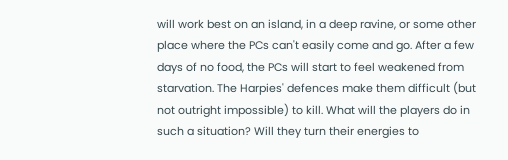will work best on an island, in a deep ravine, or some other place where the PCs can't easily come and go. After a few days of no food, the PCs will start to feel weakened from starvation. The Harpies' defences make them difficult (but not outright impossible) to kill. What will the players do in such a situation? Will they turn their energies to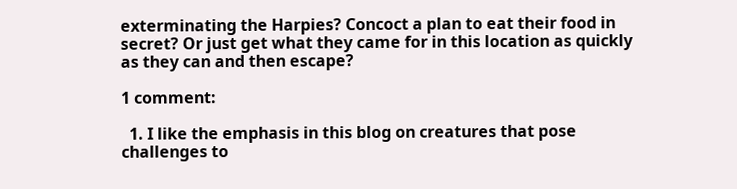exterminating the Harpies? Concoct a plan to eat their food in secret? Or just get what they came for in this location as quickly as they can and then escape?

1 comment:

  1. I like the emphasis in this blog on creatures that pose challenges to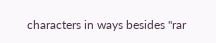characters in ways besides "rar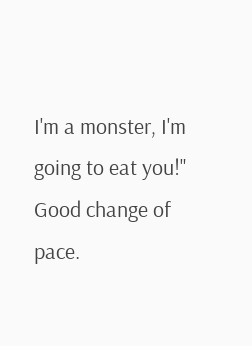I'm a monster, I'm going to eat you!" Good change of pace.